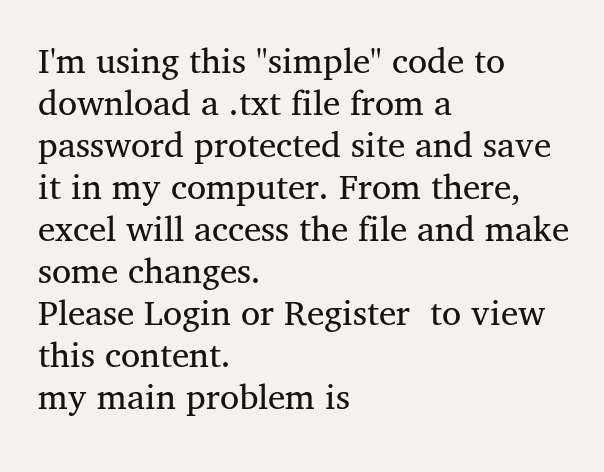I'm using this "simple" code to download a .txt file from a password protected site and save it in my computer. From there, excel will access the file and make some changes.
Please Login or Register  to view this content.
my main problem is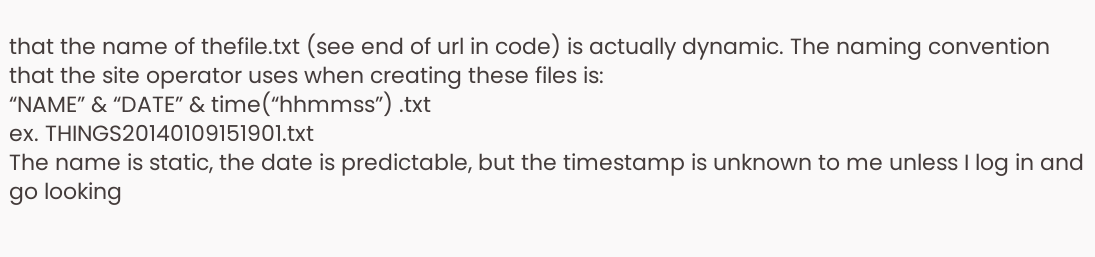that the name of thefile.txt (see end of url in code) is actually dynamic. The naming convention that the site operator uses when creating these files is:
“NAME” & “DATE” & time(“hhmmss”) .txt
ex. THINGS20140109151901.txt
The name is static, the date is predictable, but the timestamp is unknown to me unless I log in and go looking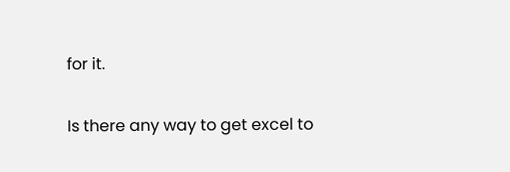for it.

Is there any way to get excel to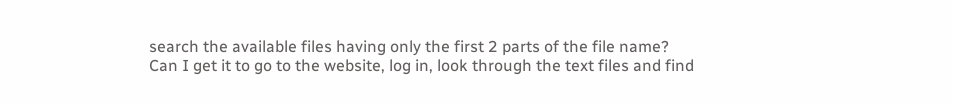search the available files having only the first 2 parts of the file name?
Can I get it to go to the website, log in, look through the text files and find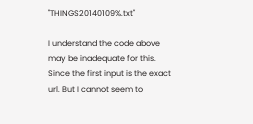"THINGS20140109%.txt"

I understand the code above may be inadequate for this. Since the first input is the exact url. But I cannot seem to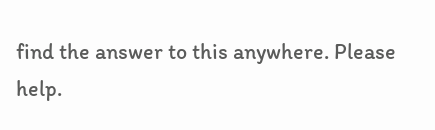find the answer to this anywhere. Please help.